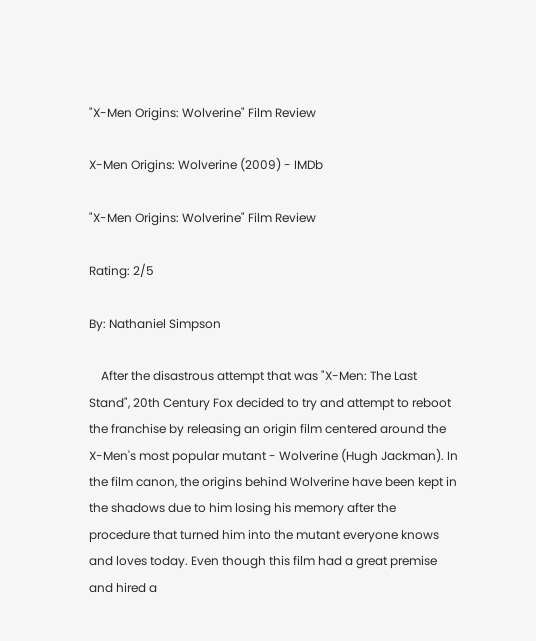"X-Men Origins: Wolverine" Film Review

X-Men Origins: Wolverine (2009) - IMDb

"X-Men Origins: Wolverine" Film Review

Rating: 2/5

By: Nathaniel Simpson

    After the disastrous attempt that was "X-Men: The Last Stand", 20th Century Fox decided to try and attempt to reboot the franchise by releasing an origin film centered around the X-Men's most popular mutant - Wolverine (Hugh Jackman). In the film canon, the origins behind Wolverine have been kept in the shadows due to him losing his memory after the procedure that turned him into the mutant everyone knows and loves today. Even though this film had a great premise and hired a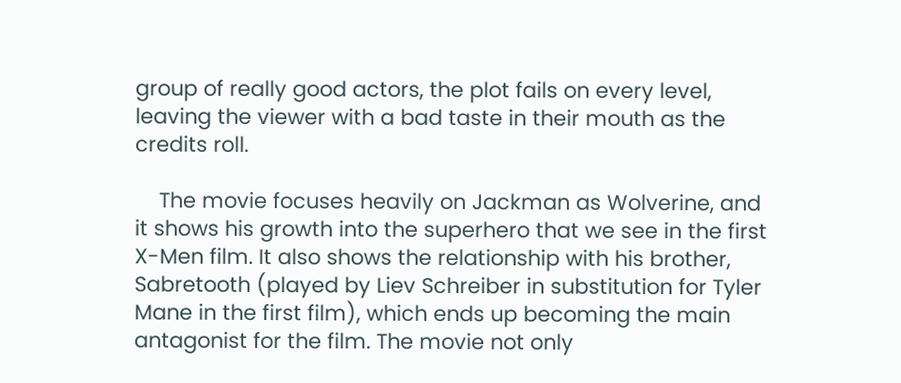group of really good actors, the plot fails on every level, leaving the viewer with a bad taste in their mouth as the credits roll.

    The movie focuses heavily on Jackman as Wolverine, and it shows his growth into the superhero that we see in the first X-Men film. It also shows the relationship with his brother, Sabretooth (played by Liev Schreiber in substitution for Tyler Mane in the first film), which ends up becoming the main antagonist for the film. The movie not only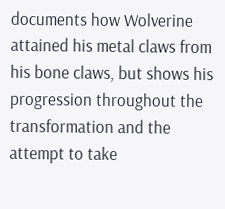documents how Wolverine attained his metal claws from his bone claws, but shows his progression throughout the transformation and the attempt to take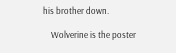his brother down.

    Wolverine is the poster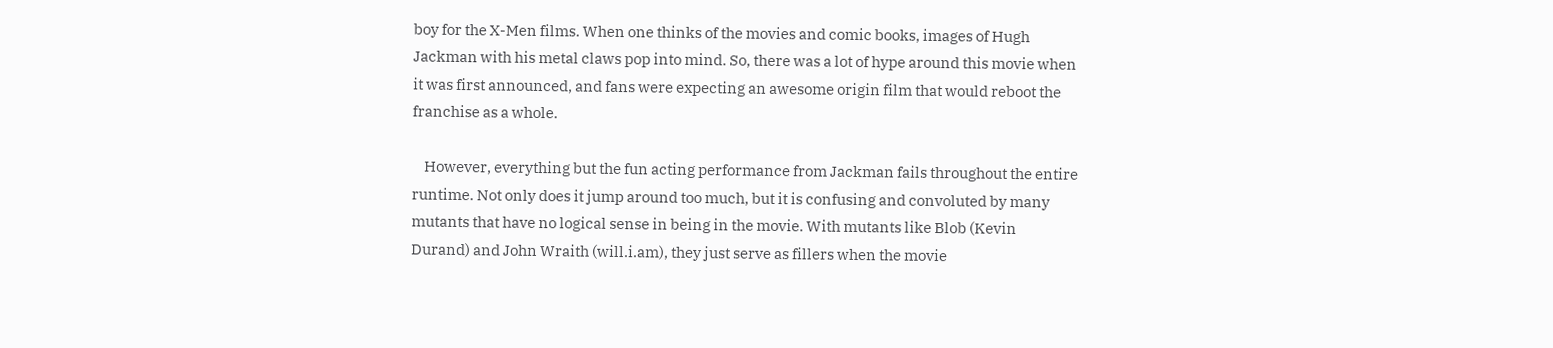boy for the X-Men films. When one thinks of the movies and comic books, images of Hugh Jackman with his metal claws pop into mind. So, there was a lot of hype around this movie when it was first announced, and fans were expecting an awesome origin film that would reboot the franchise as a whole.

    However, everything but the fun acting performance from Jackman fails throughout the entire runtime. Not only does it jump around too much, but it is confusing and convoluted by many mutants that have no logical sense in being in the movie. With mutants like Blob (Kevin Durand) and John Wraith (will.i.am), they just serve as fillers when the movie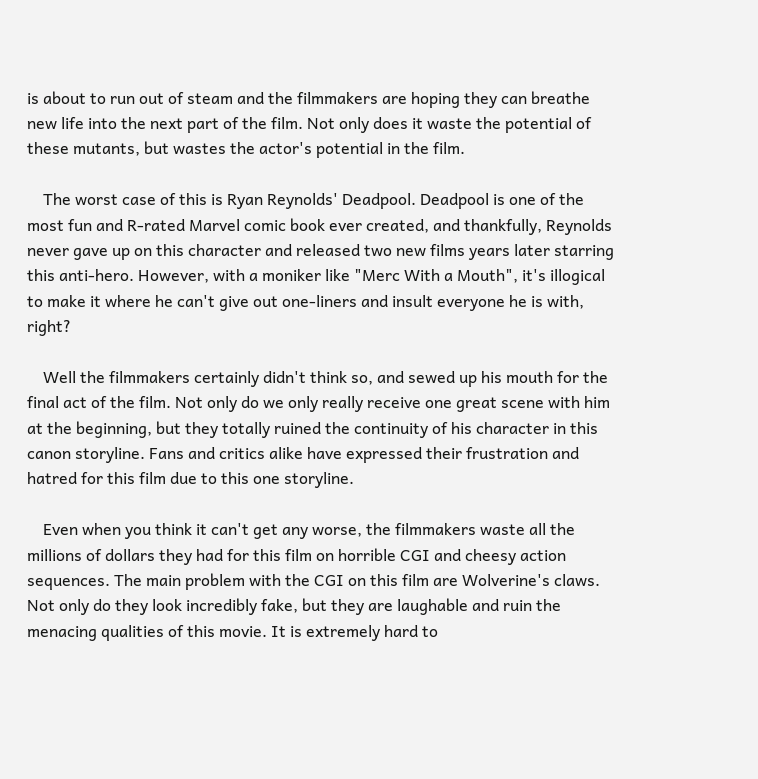is about to run out of steam and the filmmakers are hoping they can breathe new life into the next part of the film. Not only does it waste the potential of these mutants, but wastes the actor's potential in the film.

    The worst case of this is Ryan Reynolds' Deadpool. Deadpool is one of the most fun and R-rated Marvel comic book ever created, and thankfully, Reynolds never gave up on this character and released two new films years later starring this anti-hero. However, with a moniker like "Merc With a Mouth", it's illogical to make it where he can't give out one-liners and insult everyone he is with, right?

    Well the filmmakers certainly didn't think so, and sewed up his mouth for the final act of the film. Not only do we only really receive one great scene with him at the beginning, but they totally ruined the continuity of his character in this canon storyline. Fans and critics alike have expressed their frustration and hatred for this film due to this one storyline.

    Even when you think it can't get any worse, the filmmakers waste all the millions of dollars they had for this film on horrible CGI and cheesy action sequences. The main problem with the CGI on this film are Wolverine's claws. Not only do they look incredibly fake, but they are laughable and ruin the menacing qualities of this movie. It is extremely hard to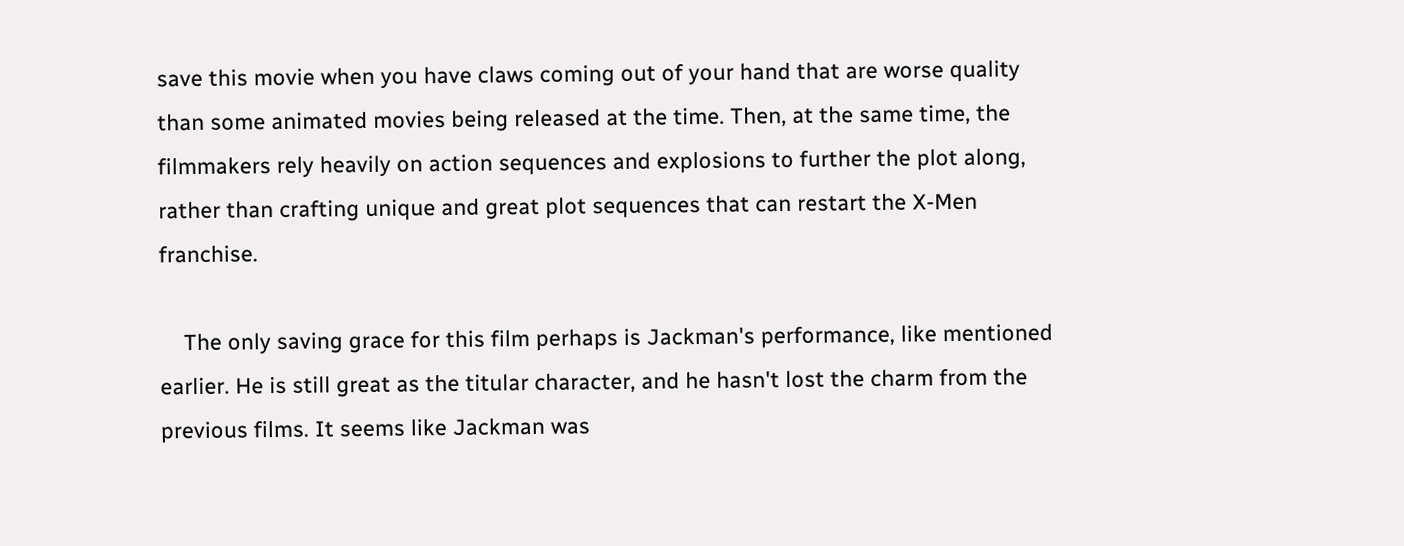save this movie when you have claws coming out of your hand that are worse quality than some animated movies being released at the time. Then, at the same time, the filmmakers rely heavily on action sequences and explosions to further the plot along, rather than crafting unique and great plot sequences that can restart the X-Men franchise.

    The only saving grace for this film perhaps is Jackman's performance, like mentioned earlier. He is still great as the titular character, and he hasn't lost the charm from the previous films. It seems like Jackman was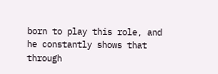born to play this role, and he constantly shows that through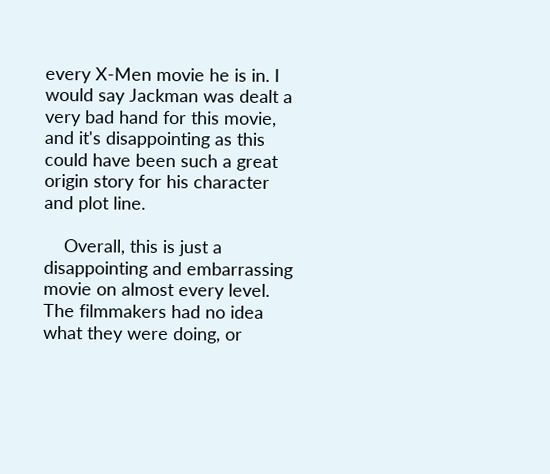every X-Men movie he is in. I would say Jackman was dealt a very bad hand for this movie, and it's disappointing as this could have been such a great origin story for his character and plot line.

    Overall, this is just a disappointing and embarrassing movie on almost every level. The filmmakers had no idea what they were doing, or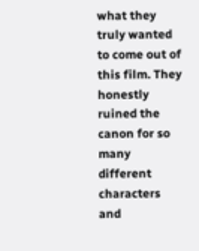what they truly wanted to come out of this film. They honestly ruined the canon for so many different characters and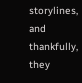storylines, and thankfully, they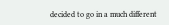decided to go in a much different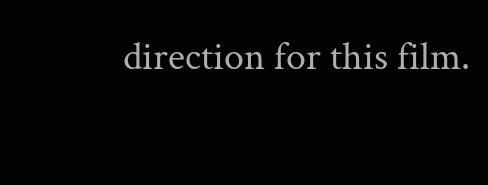direction for this film.